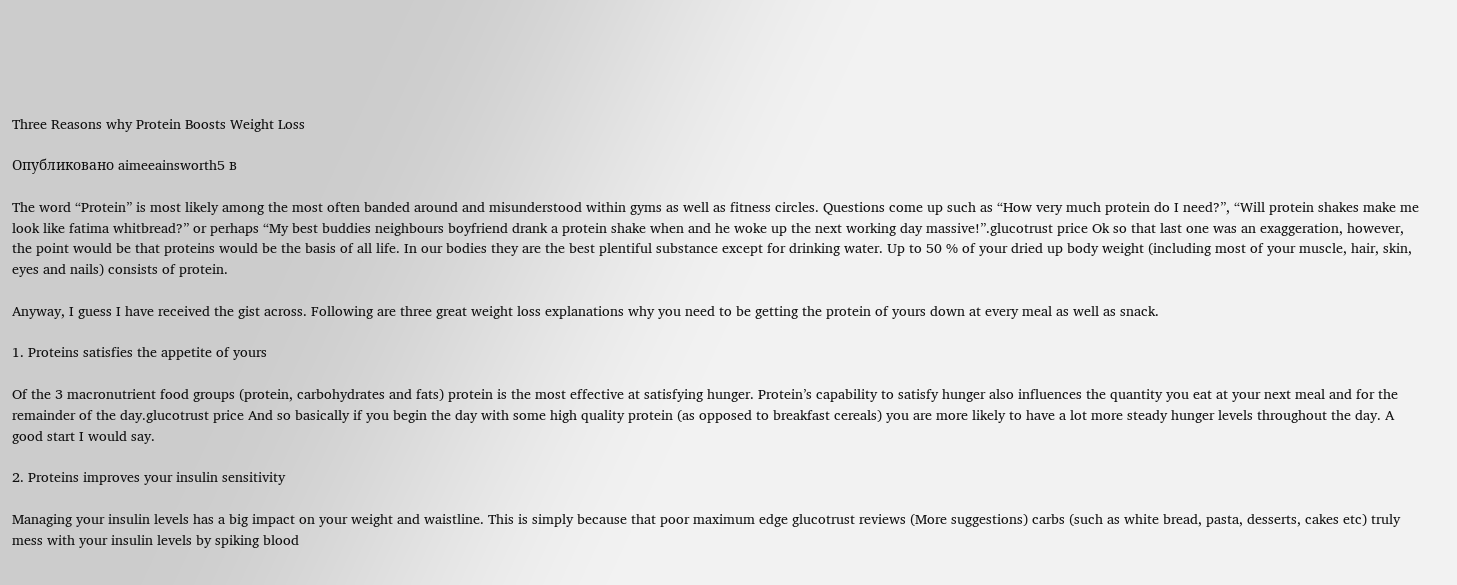Three Reasons why Protein Boosts Weight Loss

Опубликовано aimeeainsworth5 в

The word “Protein” is most likely among the most often banded around and misunderstood within gyms as well as fitness circles. Questions come up such as “How very much protein do I need?”, “Will protein shakes make me look like fatima whitbread?” or perhaps “My best buddies neighbours boyfriend drank a protein shake when and he woke up the next working day massive!”.glucotrust price Ok so that last one was an exaggeration, however, the point would be that proteins would be the basis of all life. In our bodies they are the best plentiful substance except for drinking water. Up to 50 % of your dried up body weight (including most of your muscle, hair, skin, eyes and nails) consists of protein.

Anyway, I guess I have received the gist across. Following are three great weight loss explanations why you need to be getting the protein of yours down at every meal as well as snack.

1. Proteins satisfies the appetite of yours

Of the 3 macronutrient food groups (protein, carbohydrates and fats) protein is the most effective at satisfying hunger. Protein’s capability to satisfy hunger also influences the quantity you eat at your next meal and for the remainder of the day.glucotrust price And so basically if you begin the day with some high quality protein (as opposed to breakfast cereals) you are more likely to have a lot more steady hunger levels throughout the day. A good start I would say.

2. Proteins improves your insulin sensitivity

Managing your insulin levels has a big impact on your weight and waistline. This is simply because that poor maximum edge glucotrust reviews (More suggestions) carbs (such as white bread, pasta, desserts, cakes etc) truly mess with your insulin levels by spiking blood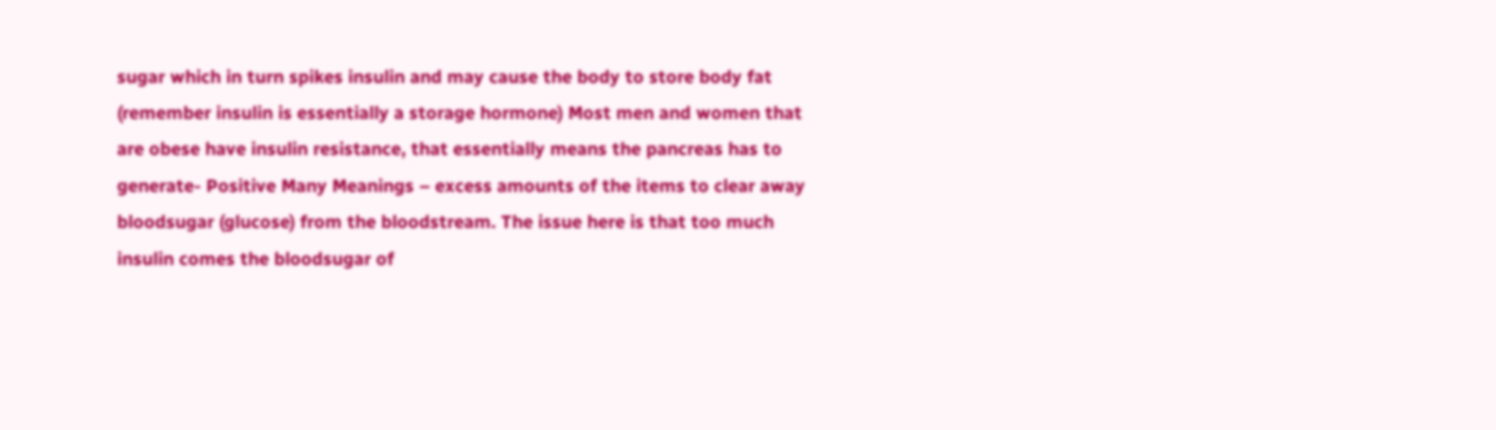sugar which in turn spikes insulin and may cause the body to store body fat (remember insulin is essentially a storage hormone) Most men and women that are obese have insulin resistance, that essentially means the pancreas has to generate- Positive Many Meanings – excess amounts of the items to clear away bloodsugar (glucose) from the bloodstream. The issue here is that too much insulin comes the bloodsugar of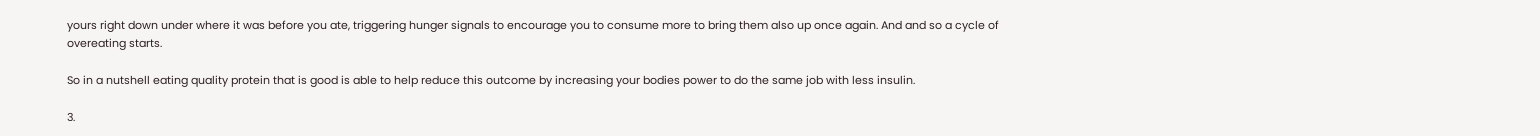yours right down under where it was before you ate, triggering hunger signals to encourage you to consume more to bring them also up once again. And and so a cycle of overeating starts.

So in a nutshell eating quality protein that is good is able to help reduce this outcome by increasing your bodies power to do the same job with less insulin.

3.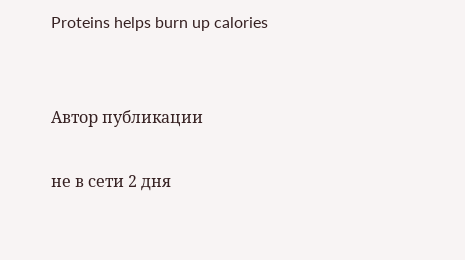Proteins helps burn up calories


Автор публикации

не в сети 2 дня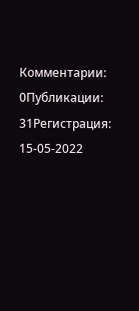Комментарии: 0Публикации: 31Регистрация: 15-05-2022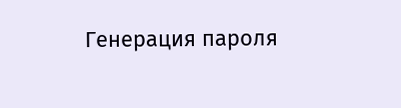Генерация пароля